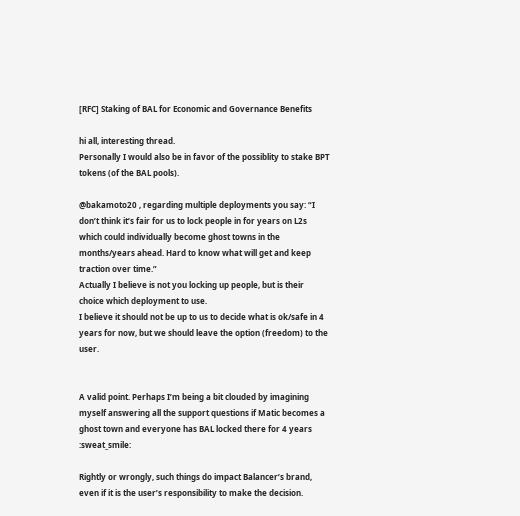[RFC] Staking of BAL for Economic and Governance Benefits

hi all, interesting thread.
Personally I would also be in favor of the possiblity to stake BPT tokens (of the BAL pools).

@bakamoto20 , regarding multiple deployments you say: “I don’t think it’s fair for us to lock people in for years on L2s which could individually become ghost towns in the months/years ahead. Hard to know what will get and keep traction over time.”
Actually I believe is not you locking up people, but is their choice which deployment to use.
I believe it should not be up to us to decide what is ok/safe in 4 years for now, but we should leave the option (freedom) to the user.


A valid point. Perhaps I’m being a bit clouded by imagining myself answering all the support questions if Matic becomes a ghost town and everyone has BAL locked there for 4 years :sweat_smile:

Rightly or wrongly, such things do impact Balancer’s brand, even if it is the user’s responsibility to make the decision.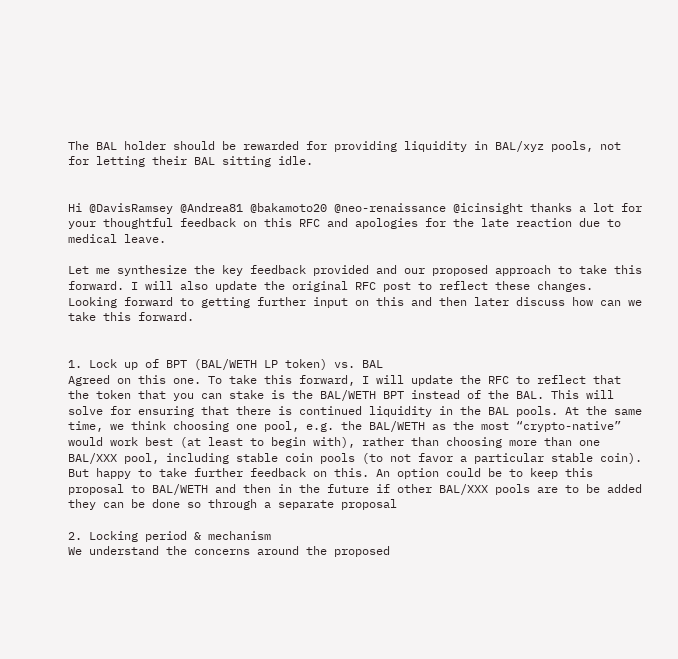The BAL holder should be rewarded for providing liquidity in BAL/xyz pools, not for letting their BAL sitting idle.


Hi @DavisRamsey @Andrea81 @bakamoto20 @neo-renaissance @icinsight thanks a lot for your thoughtful feedback on this RFC and apologies for the late reaction due to medical leave.

Let me synthesize the key feedback provided and our proposed approach to take this forward. I will also update the original RFC post to reflect these changes. Looking forward to getting further input on this and then later discuss how can we take this forward.


1. Lock up of BPT (BAL/WETH LP token) vs. BAL
Agreed on this one. To take this forward, I will update the RFC to reflect that the token that you can stake is the BAL/WETH BPT instead of the BAL. This will solve for ensuring that there is continued liquidity in the BAL pools. At the same time, we think choosing one pool, e.g. the BAL/WETH as the most “crypto-native” would work best (at least to begin with), rather than choosing more than one BAL/XXX pool, including stable coin pools (to not favor a particular stable coin). But happy to take further feedback on this. An option could be to keep this proposal to BAL/WETH and then in the future if other BAL/XXX pools are to be added they can be done so through a separate proposal

2. Locking period & mechanism
We understand the concerns around the proposed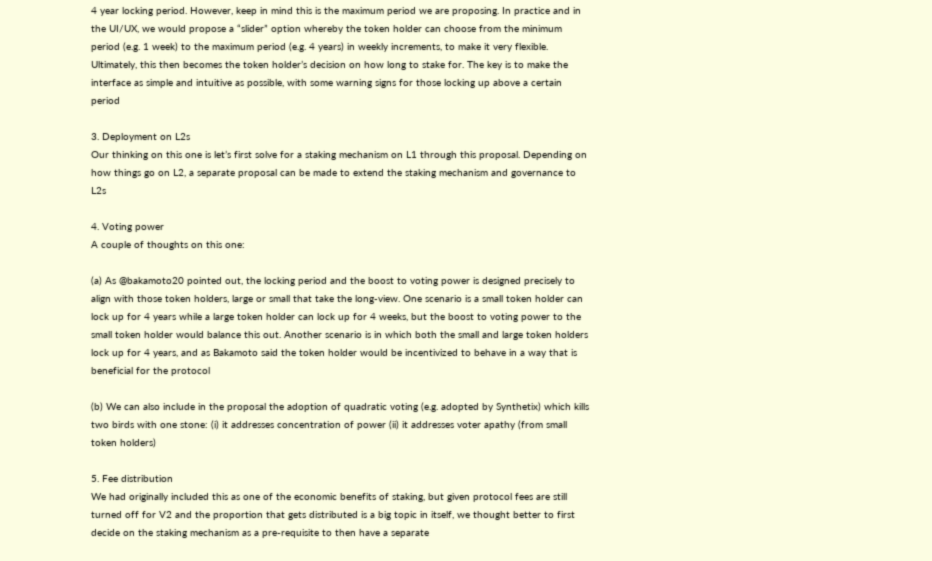4 year locking period. However, keep in mind this is the maximum period we are proposing. In practice and in the UI/UX, we would propose a “slider” option whereby the token holder can choose from the minimum period (e.g. 1 week) to the maximum period (e.g. 4 years) in weekly increments, to make it very flexible. Ultimately, this then becomes the token holder’s decision on how long to stake for. The key is to make the interface as simple and intuitive as possible, with some warning signs for those locking up above a certain period

3. Deployment on L2s
Our thinking on this one is let’s first solve for a staking mechanism on L1 through this proposal. Depending on how things go on L2, a separate proposal can be made to extend the staking mechanism and governance to L2s

4. Voting power
A couple of thoughts on this one:

(a) As @bakamoto20 pointed out, the locking period and the boost to voting power is designed precisely to align with those token holders, large or small that take the long-view. One scenario is a small token holder can lock up for 4 years while a large token holder can lock up for 4 weeks, but the boost to voting power to the small token holder would balance this out. Another scenario is in which both the small and large token holders lock up for 4 years, and as Bakamoto said the token holder would be incentivized to behave in a way that is beneficial for the protocol

(b) We can also include in the proposal the adoption of quadratic voting (e.g. adopted by Synthetix) which kills two birds with one stone: (i) it addresses concentration of power (ii) it addresses voter apathy (from small token holders)

5. Fee distribution
We had originally included this as one of the economic benefits of staking, but given protocol fees are still turned off for V2 and the proportion that gets distributed is a big topic in itself, we thought better to first decide on the staking mechanism as a pre-requisite to then have a separate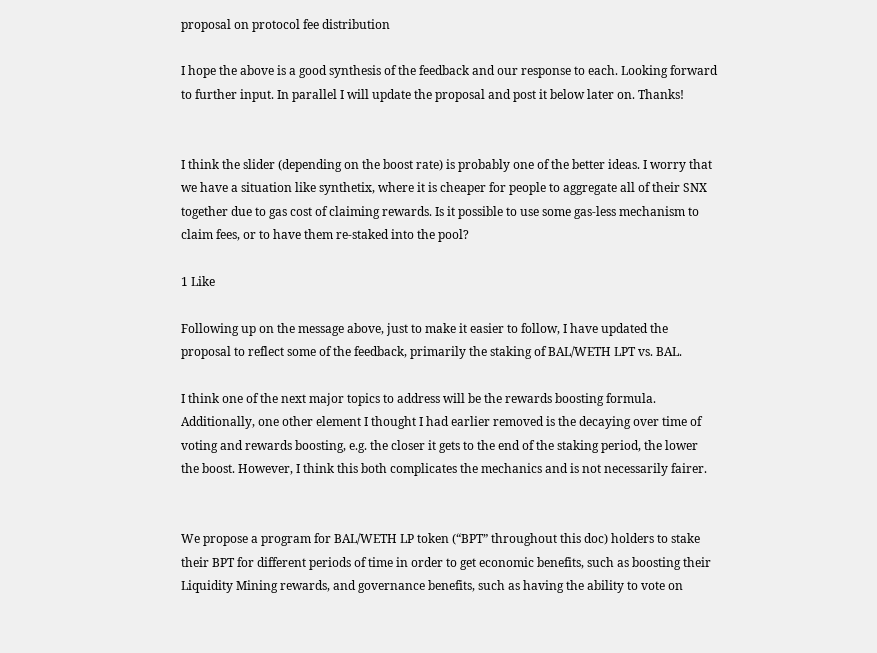proposal on protocol fee distribution

I hope the above is a good synthesis of the feedback and our response to each. Looking forward to further input. In parallel I will update the proposal and post it below later on. Thanks!


I think the slider (depending on the boost rate) is probably one of the better ideas. I worry that we have a situation like synthetix, where it is cheaper for people to aggregate all of their SNX together due to gas cost of claiming rewards. Is it possible to use some gas-less mechanism to claim fees, or to have them re-staked into the pool?

1 Like

Following up on the message above, just to make it easier to follow, I have updated the proposal to reflect some of the feedback, primarily the staking of BAL/WETH LPT vs. BAL.

I think one of the next major topics to address will be the rewards boosting formula. Additionally, one other element I thought I had earlier removed is the decaying over time of voting and rewards boosting, e.g. the closer it gets to the end of the staking period, the lower the boost. However, I think this both complicates the mechanics and is not necessarily fairer.


We propose a program for BAL/WETH LP token (“BPT” throughout this doc) holders to stake their BPT for different periods of time in order to get economic benefits, such as boosting their Liquidity Mining rewards, and governance benefits, such as having the ability to vote on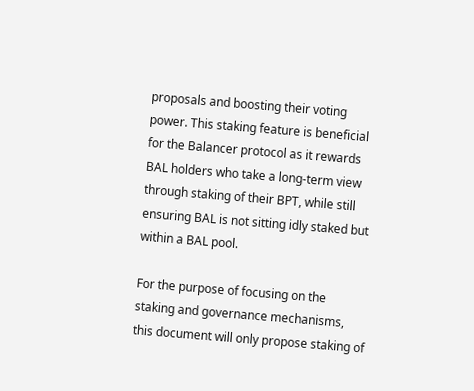proposals and boosting their voting power. This staking feature is beneficial for the Balancer protocol as it rewards BAL holders who take a long-term view through staking of their BPT, while still ensuring BAL is not sitting idly staked but within a BAL pool.

For the purpose of focusing on the staking and governance mechanisms, this document will only propose staking of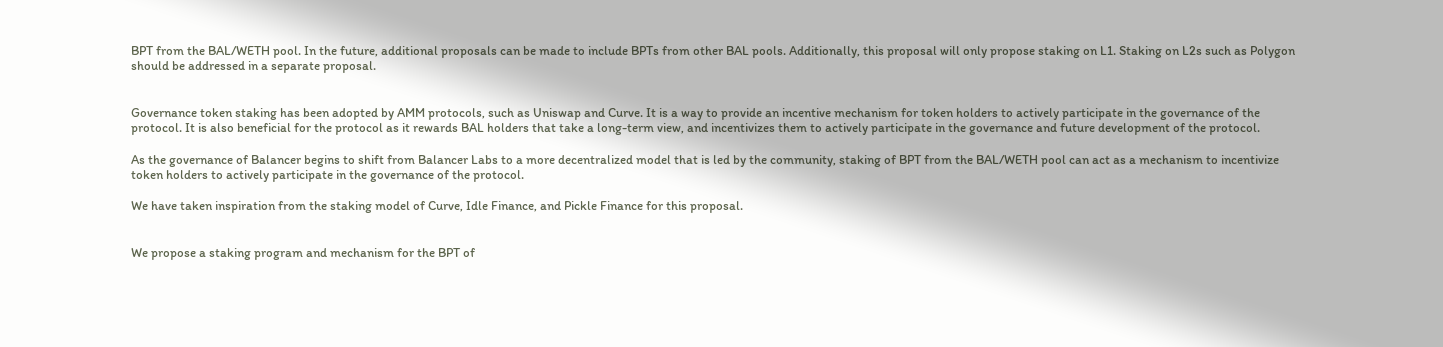BPT from the BAL/WETH pool. In the future, additional proposals can be made to include BPTs from other BAL pools. Additionally, this proposal will only propose staking on L1. Staking on L2s such as Polygon should be addressed in a separate proposal.


Governance token staking has been adopted by AMM protocols, such as Uniswap and Curve. It is a way to provide an incentive mechanism for token holders to actively participate in the governance of the protocol. It is also beneficial for the protocol as it rewards BAL holders that take a long-term view, and incentivizes them to actively participate in the governance and future development of the protocol.

As the governance of Balancer begins to shift from Balancer Labs to a more decentralized model that is led by the community, staking of BPT from the BAL/WETH pool can act as a mechanism to incentivize token holders to actively participate in the governance of the protocol.

We have taken inspiration from the staking model of Curve, Idle Finance, and Pickle Finance for this proposal.


We propose a staking program and mechanism for the BPT of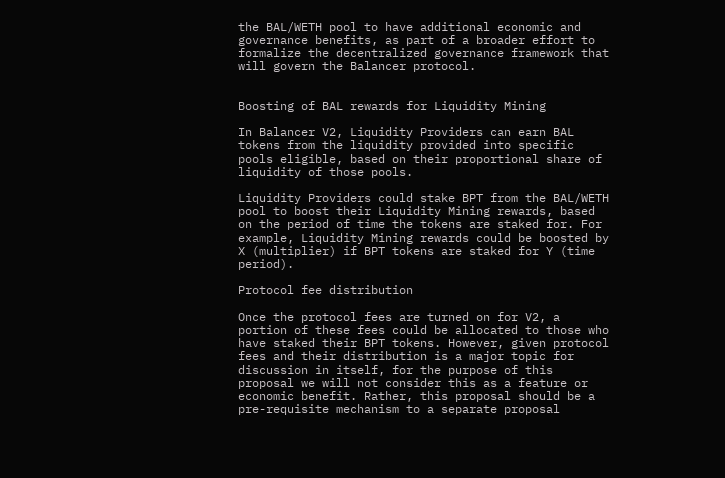the BAL/WETH pool to have additional economic and governance benefits, as part of a broader effort to formalize the decentralized governance framework that will govern the Balancer protocol.


Boosting of BAL rewards for Liquidity Mining

In Balancer V2, Liquidity Providers can earn BAL tokens from the liquidity provided into specific pools eligible, based on their proportional share of liquidity of those pools.

Liquidity Providers could stake BPT from the BAL/WETH pool to boost their Liquidity Mining rewards, based on the period of time the tokens are staked for. For example, Liquidity Mining rewards could be boosted by X (multiplier) if BPT tokens are staked for Y (time period).

Protocol fee distribution

Once the protocol fees are turned on for V2, a portion of these fees could be allocated to those who have staked their BPT tokens. However, given protocol fees and their distribution is a major topic for discussion in itself, for the purpose of this proposal we will not consider this as a feature or economic benefit. Rather, this proposal should be a pre-requisite mechanism to a separate proposal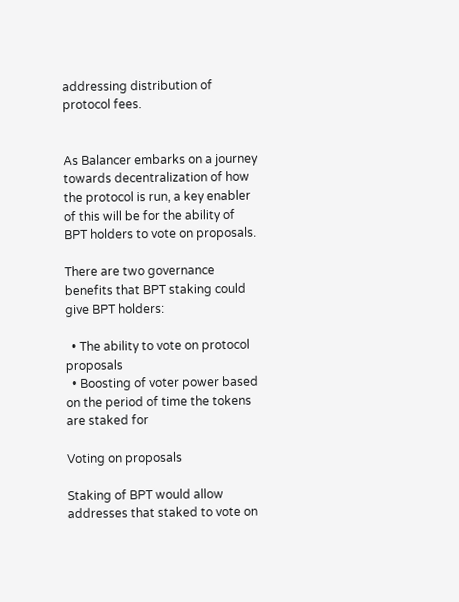addressing distribution of protocol fees.


As Balancer embarks on a journey towards decentralization of how the protocol is run, a key enabler of this will be for the ability of BPT holders to vote on proposals.

There are two governance benefits that BPT staking could give BPT holders:

  • The ability to vote on protocol proposals
  • Boosting of voter power based on the period of time the tokens are staked for

Voting on proposals

Staking of BPT would allow addresses that staked to vote on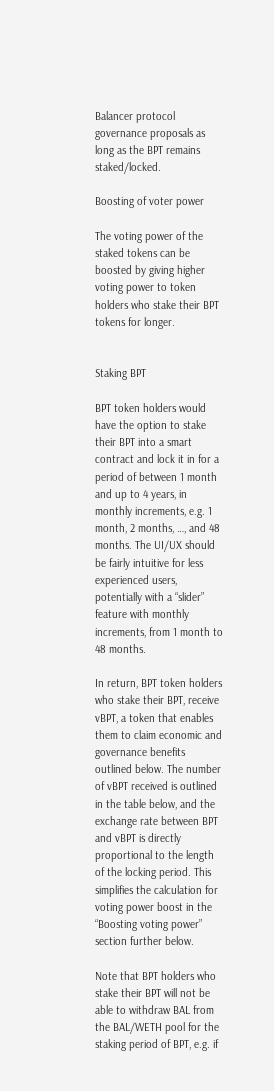Balancer protocol governance proposals as long as the BPT remains staked/locked.

Boosting of voter power

The voting power of the staked tokens can be boosted by giving higher voting power to token holders who stake their BPT tokens for longer.


Staking BPT

BPT token holders would have the option to stake their BPT into a smart contract and lock it in for a period of between 1 month and up to 4 years, in monthly increments, e.g. 1 month, 2 months, …, and 48 months. The UI/UX should be fairly intuitive for less experienced users, potentially with a “slider” feature with monthly increments, from 1 month to 48 months.

In return, BPT token holders who stake their BPT, receive vBPT, a token that enables them to claim economic and governance benefits outlined below. The number of vBPT received is outlined in the table below, and the exchange rate between BPT and vBPT is directly proportional to the length of the locking period. This simplifies the calculation for voting power boost in the “Boosting voting power” section further below.

Note that BPT holders who stake their BPT will not be able to withdraw BAL from the BAL/WETH pool for the staking period of BPT, e.g. if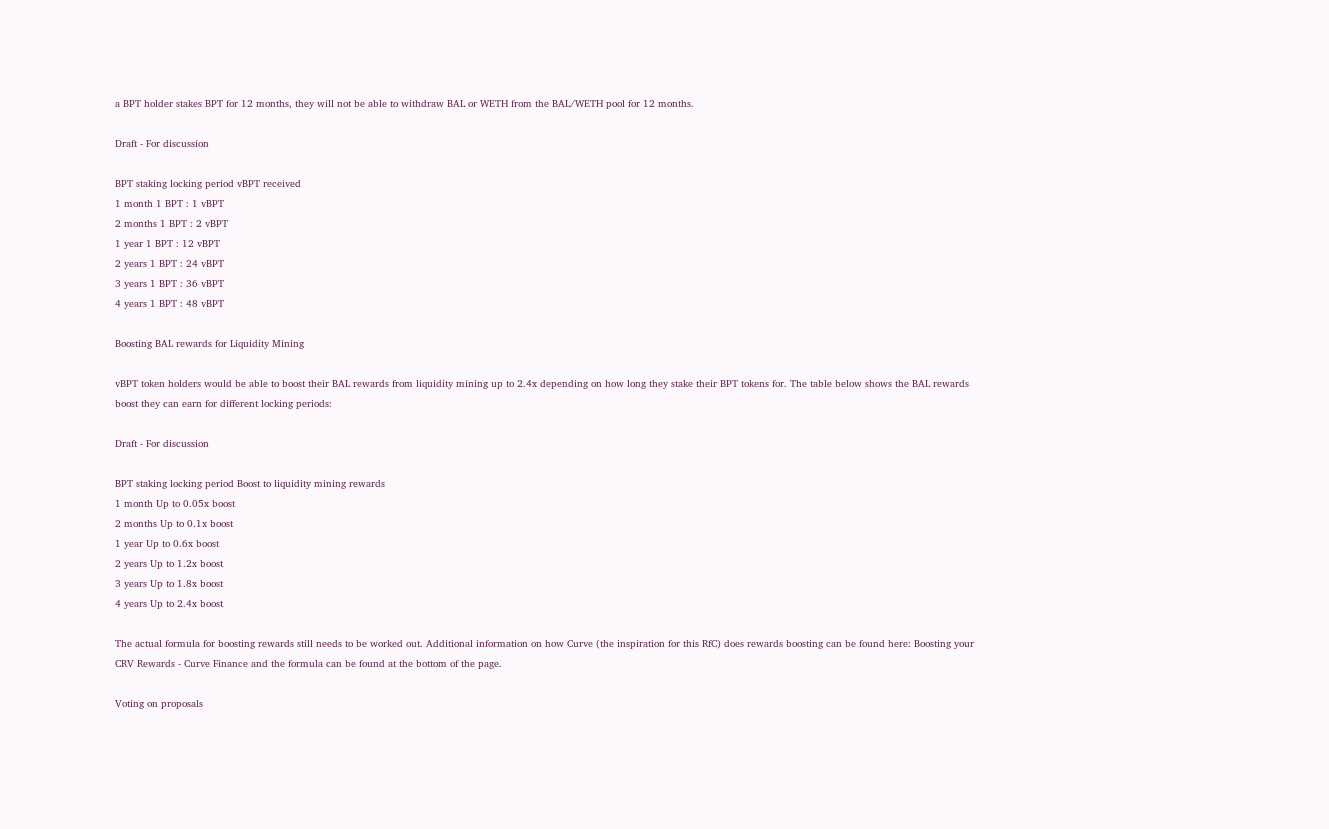a BPT holder stakes BPT for 12 months, they will not be able to withdraw BAL or WETH from the BAL/WETH pool for 12 months.

Draft - For discussion

BPT staking locking period vBPT received
1 month 1 BPT : 1 vBPT
2 months 1 BPT : 2 vBPT
1 year 1 BPT : 12 vBPT
2 years 1 BPT : 24 vBPT
3 years 1 BPT : 36 vBPT
4 years 1 BPT : 48 vBPT

Boosting BAL rewards for Liquidity Mining

vBPT token holders would be able to boost their BAL rewards from liquidity mining up to 2.4x depending on how long they stake their BPT tokens for. The table below shows the BAL rewards boost they can earn for different locking periods:

Draft - For discussion

BPT staking locking period Boost to liquidity mining rewards
1 month Up to 0.05x boost
2 months Up to 0.1x boost
1 year Up to 0.6x boost
2 years Up to 1.2x boost
3 years Up to 1.8x boost
4 years Up to 2.4x boost

The actual formula for boosting rewards still needs to be worked out. Additional information on how Curve (the inspiration for this RfC) does rewards boosting can be found here: Boosting your CRV Rewards - Curve Finance and the formula can be found at the bottom of the page.

Voting on proposals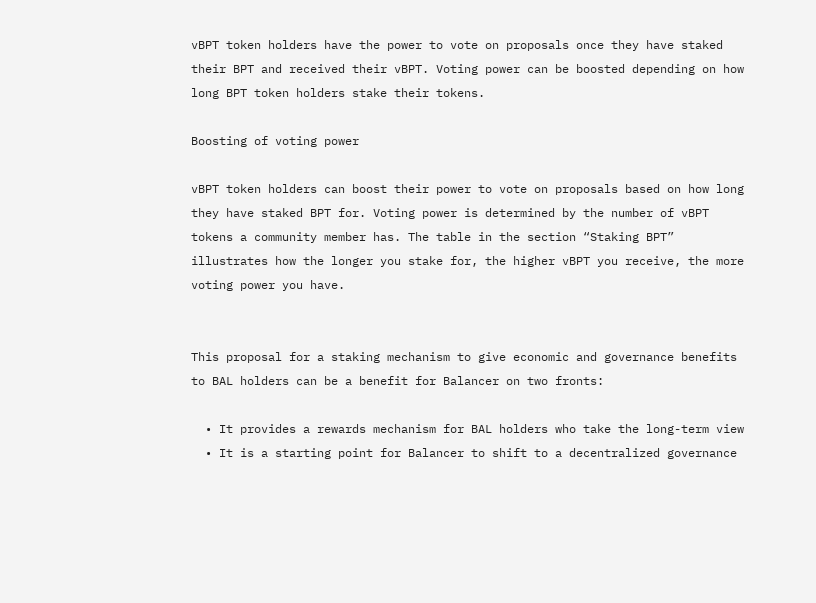vBPT token holders have the power to vote on proposals once they have staked their BPT and received their vBPT. Voting power can be boosted depending on how long BPT token holders stake their tokens.

Boosting of voting power

vBPT token holders can boost their power to vote on proposals based on how long they have staked BPT for. Voting power is determined by the number of vBPT tokens a community member has. The table in the section “Staking BPT” illustrates how the longer you stake for, the higher vBPT you receive, the more voting power you have.


This proposal for a staking mechanism to give economic and governance benefits to BAL holders can be a benefit for Balancer on two fronts:

  • It provides a rewards mechanism for BAL holders who take the long-term view
  • It is a starting point for Balancer to shift to a decentralized governance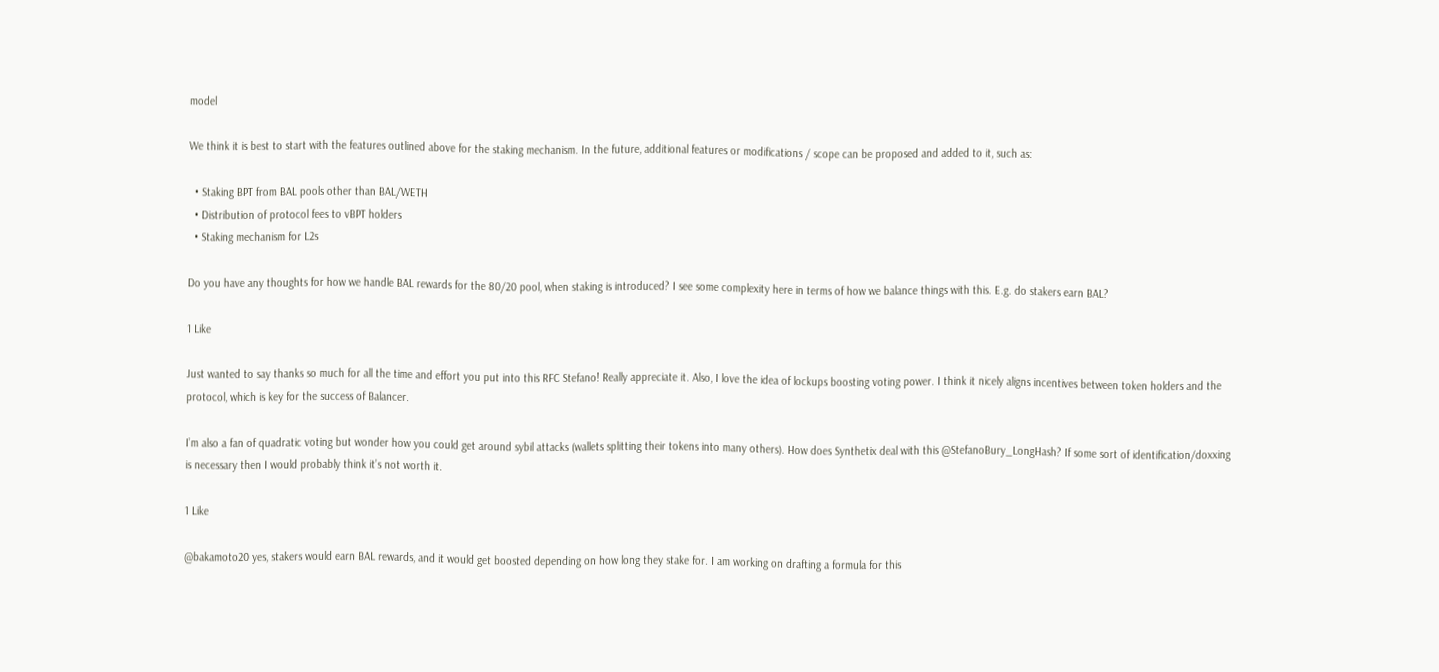model

We think it is best to start with the features outlined above for the staking mechanism. In the future, additional features or modifications / scope can be proposed and added to it, such as:

  • Staking BPT from BAL pools other than BAL/WETH
  • Distribution of protocol fees to vBPT holders
  • Staking mechanism for L2s

Do you have any thoughts for how we handle BAL rewards for the 80/20 pool, when staking is introduced? I see some complexity here in terms of how we balance things with this. E.g. do stakers earn BAL?

1 Like

Just wanted to say thanks so much for all the time and effort you put into this RFC Stefano! Really appreciate it. Also, I love the idea of lockups boosting voting power. I think it nicely aligns incentives between token holders and the protocol, which is key for the success of Balancer.

I’m also a fan of quadratic voting but wonder how you could get around sybil attacks (wallets splitting their tokens into many others). How does Synthetix deal with this @StefanoBury_LongHash? If some sort of identification/doxxing is necessary then I would probably think it’s not worth it.

1 Like

@bakamoto20 yes, stakers would earn BAL rewards, and it would get boosted depending on how long they stake for. I am working on drafting a formula for this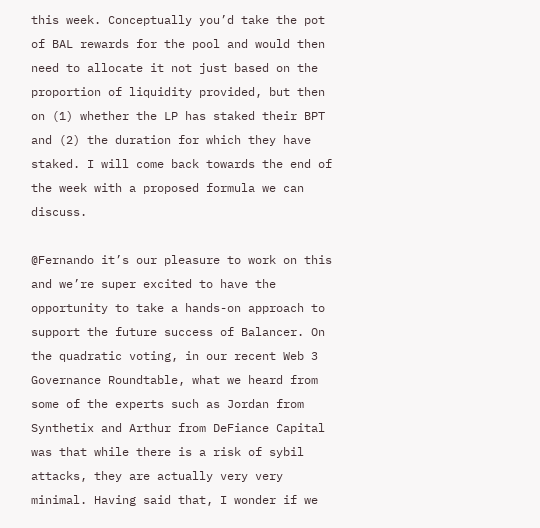this week. Conceptually you’d take the pot of BAL rewards for the pool and would then need to allocate it not just based on the proportion of liquidity provided, but then on (1) whether the LP has staked their BPT and (2) the duration for which they have staked. I will come back towards the end of the week with a proposed formula we can discuss.

@Fernando it’s our pleasure to work on this and we’re super excited to have the opportunity to take a hands-on approach to support the future success of Balancer. On the quadratic voting, in our recent Web 3 Governance Roundtable, what we heard from some of the experts such as Jordan from Synthetix and Arthur from DeFiance Capital was that while there is a risk of sybil attacks, they are actually very very minimal. Having said that, I wonder if we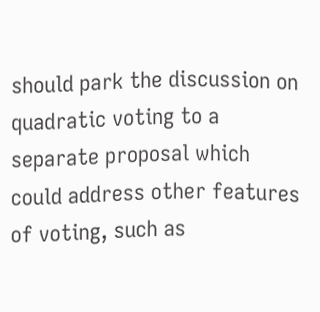should park the discussion on quadratic voting to a separate proposal which could address other features of voting, such as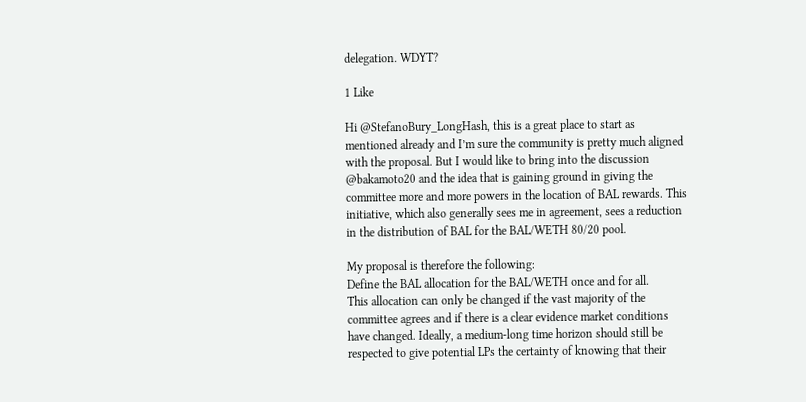delegation. WDYT?

1 Like

Hi @StefanoBury_LongHash, this is a great place to start as mentioned already and I’m sure the community is pretty much aligned with the proposal. But I would like to bring into the discussion @bakamoto20 and the idea that is gaining ground in giving the committee more and more powers in the location of BAL rewards. This initiative, which also generally sees me in agreement, sees a reduction in the distribution of BAL for the BAL/WETH 80/20 pool.

My proposal is therefore the following:
Define the BAL allocation for the BAL/WETH once and for all.
This allocation can only be changed if the vast majority of the committee agrees and if there is a clear evidence market conditions have changed. Ideally, a medium-long time horizon should still be respected to give potential LPs the certainty of knowing that their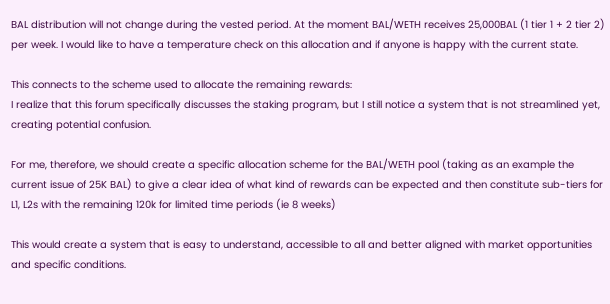BAL distribution will not change during the vested period. At the moment BAL/WETH receives 25,000BAL (1 tier 1 + 2 tier 2) per week. I would like to have a temperature check on this allocation and if anyone is happy with the current state.

This connects to the scheme used to allocate the remaining rewards:
I realize that this forum specifically discusses the staking program, but I still notice a system that is not streamlined yet, creating potential confusion.

For me, therefore, we should create a specific allocation scheme for the BAL/WETH pool (taking as an example the current issue of 25K BAL) to give a clear idea of what kind of rewards can be expected and then constitute sub-tiers for L1, L2s with the remaining 120k for limited time periods (ie 8 weeks)

This would create a system that is easy to understand, accessible to all and better aligned with market opportunities and specific conditions.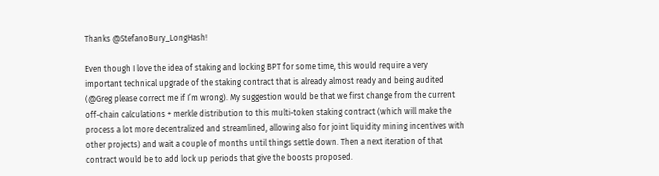Thanks @StefanoBury_LongHash!

Even though I love the idea of staking and locking BPT for some time, this would require a very important technical upgrade of the staking contract that is already almost ready and being audited (@Greg please correct me if I’m wrong). My suggestion would be that we first change from the current off-chain calculations + merkle distribution to this multi-token staking contract (which will make the process a lot more decentralized and streamlined, allowing also for joint liquidity mining incentives with other projects) and wait a couple of months until things settle down. Then a next iteration of that contract would be to add lock up periods that give the boosts proposed.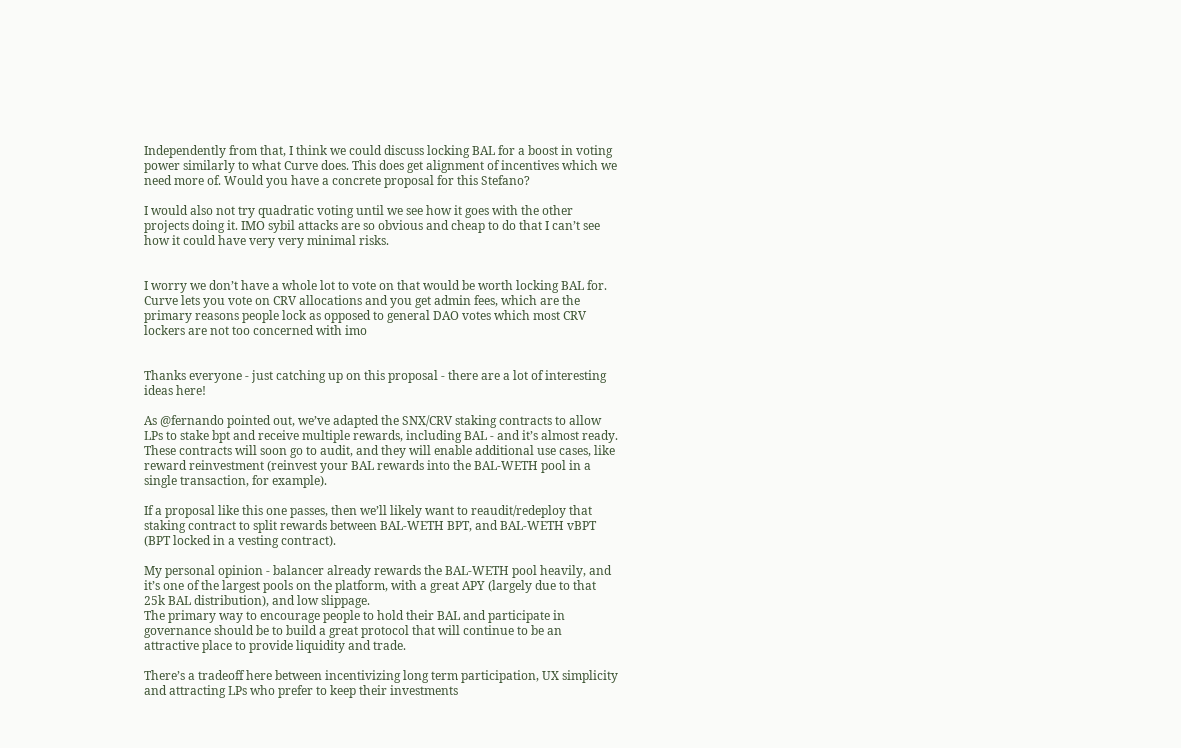Independently from that, I think we could discuss locking BAL for a boost in voting power similarly to what Curve does. This does get alignment of incentives which we need more of. Would you have a concrete proposal for this Stefano?

I would also not try quadratic voting until we see how it goes with the other projects doing it. IMO sybil attacks are so obvious and cheap to do that I can’t see how it could have very very minimal risks.


I worry we don’t have a whole lot to vote on that would be worth locking BAL for. Curve lets you vote on CRV allocations and you get admin fees, which are the primary reasons people lock as opposed to general DAO votes which most CRV lockers are not too concerned with imo


Thanks everyone - just catching up on this proposal - there are a lot of interesting ideas here!

As @fernando pointed out, we’ve adapted the SNX/CRV staking contracts to allow LPs to stake bpt and receive multiple rewards, including BAL - and it’s almost ready. These contracts will soon go to audit, and they will enable additional use cases, like reward reinvestment (reinvest your BAL rewards into the BAL-WETH pool in a single transaction, for example).

If a proposal like this one passes, then we’ll likely want to reaudit/redeploy that staking contract to split rewards between BAL-WETH BPT, and BAL-WETH vBPT (BPT locked in a vesting contract).

My personal opinion - balancer already rewards the BAL-WETH pool heavily, and it’s one of the largest pools on the platform, with a great APY (largely due to that 25k BAL distribution), and low slippage.
The primary way to encourage people to hold their BAL and participate in governance should be to build a great protocol that will continue to be an attractive place to provide liquidity and trade.

There’s a tradeoff here between incentivizing long term participation, UX simplicity and attracting LPs who prefer to keep their investments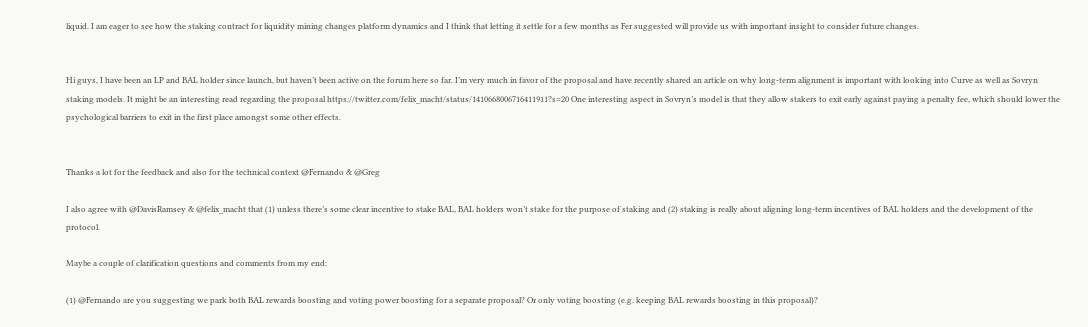liquid. I am eager to see how the staking contract for liquidity mining changes platform dynamics and I think that letting it settle for a few months as Fer suggested will provide us with important insight to consider future changes.


Hi guys, I have been an LP and BAL holder since launch, but haven’t been active on the forum here so far. I’m very much in favor of the proposal and have recently shared an article on why long-term alignment is important with looking into Curve as well as Sovryn staking models. It might be an interesting read regarding the proposal https://twitter.com/felix_macht/status/1410668006716411911?s=20 One interesting aspect in Sovryn’s model is that they allow stakers to exit early against paying a penalty fee, which should lower the psychological barriers to exit in the first place amongst some other effects.


Thanks a lot for the feedback and also for the technical context @Fernando & @Greg

I also agree with @DavisRamsey & @felix_macht that (1) unless there’s some clear incentive to stake BAL, BAL holders won’t stake for the purpose of staking and (2) staking is really about aligning long-term incentives of BAL holders and the development of the protocol.

Maybe a couple of clarification questions and comments from my end:

(1) @Fernando are you suggesting we park both BAL rewards boosting and voting power boosting for a separate proposal? Or only voting boosting (e.g. keeping BAL rewards boosting in this proposal)?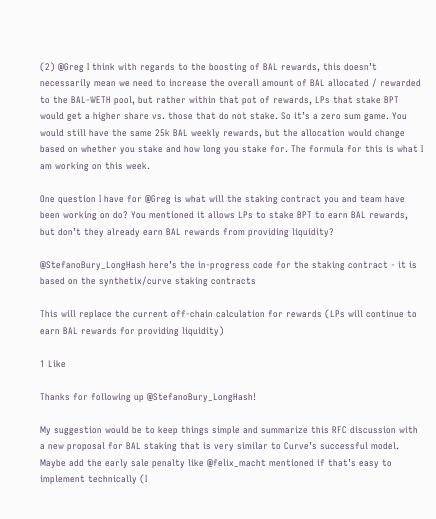(2) @Greg I think with regards to the boosting of BAL rewards, this doesn’t necessarily mean we need to increase the overall amount of BAL allocated / rewarded to the BAL-WETH pool, but rather within that pot of rewards, LPs that stake BPT would get a higher share vs. those that do not stake. So it’s a zero sum game. You would still have the same 25k BAL weekly rewards, but the allocation would change based on whether you stake and how long you stake for. The formula for this is what I am working on this week.

One question I have for @Greg is what will the staking contract you and team have been working on do? You mentioned it allows LPs to stake BPT to earn BAL rewards, but don’t they already earn BAL rewards from providing liquidity?

@StefanoBury_LongHash here’s the in-progress code for the staking contract - it is based on the synthetix/curve staking contracts

This will replace the current off-chain calculation for rewards (LPs will continue to earn BAL rewards for providing liquidity)

1 Like

Thanks for following up @StefanoBury_LongHash!

My suggestion would be to keep things simple and summarize this RFC discussion with a new proposal for BAL staking that is very similar to Curve’s successful model. Maybe add the early sale penalty like @felix_macht mentioned if that’s easy to implement technically (I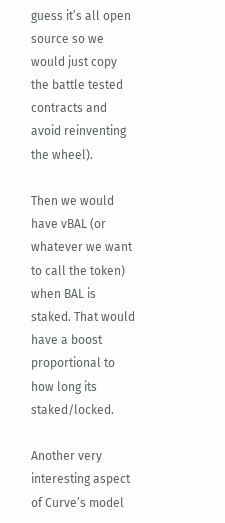guess it’s all open source so we would just copy the battle tested contracts and avoid reinventing the wheel).

Then we would have vBAL (or whatever we want to call the token) when BAL is staked. That would have a boost proportional to how long its staked/locked.

Another very interesting aspect of Curve’s model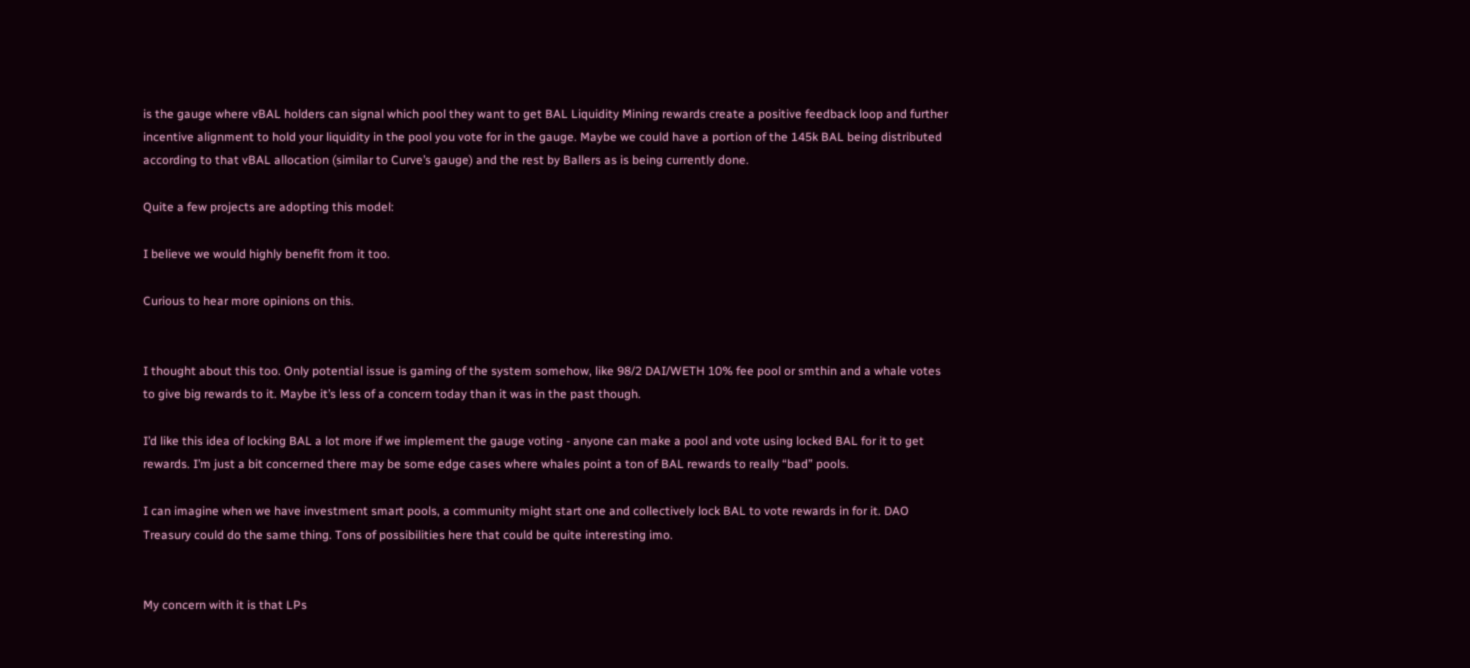is the gauge where vBAL holders can signal which pool they want to get BAL Liquidity Mining rewards create a positive feedback loop and further incentive alignment to hold your liquidity in the pool you vote for in the gauge. Maybe we could have a portion of the 145k BAL being distributed according to that vBAL allocation (similar to Curve’s gauge) and the rest by Ballers as is being currently done.

Quite a few projects are adopting this model:

I believe we would highly benefit from it too.

Curious to hear more opinions on this.


I thought about this too. Only potential issue is gaming of the system somehow, like 98/2 DAI/WETH 10% fee pool or smthin and a whale votes to give big rewards to it. Maybe it’s less of a concern today than it was in the past though.

I’d like this idea of locking BAL a lot more if we implement the gauge voting - anyone can make a pool and vote using locked BAL for it to get rewards. I’m just a bit concerned there may be some edge cases where whales point a ton of BAL rewards to really “bad” pools.

I can imagine when we have investment smart pools, a community might start one and collectively lock BAL to vote rewards in for it. DAO Treasury could do the same thing. Tons of possibilities here that could be quite interesting imo.


My concern with it is that LPs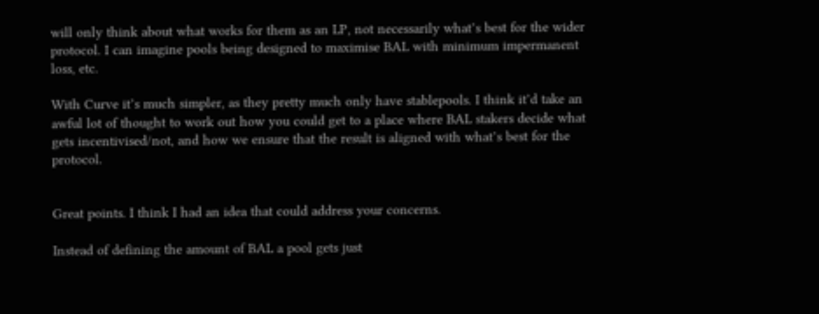will only think about what works for them as an LP, not necessarily what’s best for the wider protocol. I can imagine pools being designed to maximise BAL with minimum impermanent loss, etc.

With Curve it’s much simpler, as they pretty much only have stablepools. I think it’d take an awful lot of thought to work out how you could get to a place where BAL stakers decide what gets incentivised/not, and how we ensure that the result is aligned with what’s best for the protocol.


Great points. I think I had an idea that could address your concerns.

Instead of defining the amount of BAL a pool gets just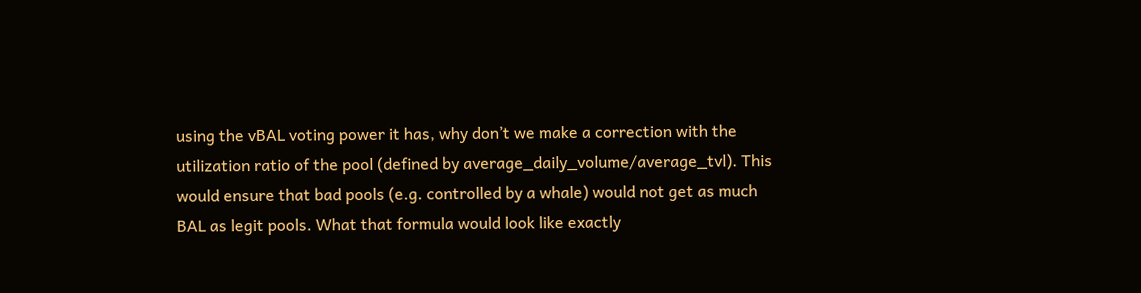using the vBAL voting power it has, why don’t we make a correction with the utilization ratio of the pool (defined by average_daily_volume/average_tvl). This would ensure that bad pools (e.g. controlled by a whale) would not get as much BAL as legit pools. What that formula would look like exactly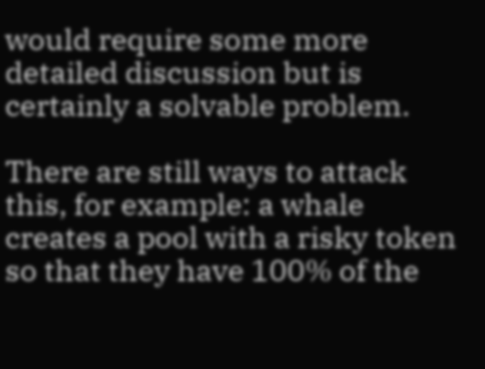would require some more detailed discussion but is certainly a solvable problem.

There are still ways to attack this, for example: a whale creates a pool with a risky token so that they have 100% of the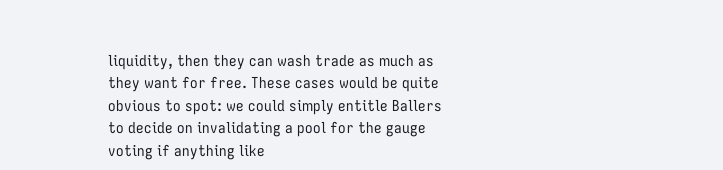liquidity, then they can wash trade as much as they want for free. These cases would be quite obvious to spot: we could simply entitle Ballers to decide on invalidating a pool for the gauge voting if anything like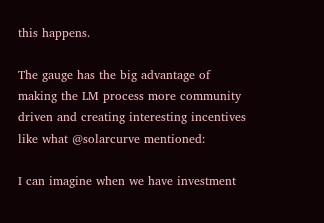this happens.

The gauge has the big advantage of making the LM process more community driven and creating interesting incentives like what @solarcurve mentioned:

I can imagine when we have investment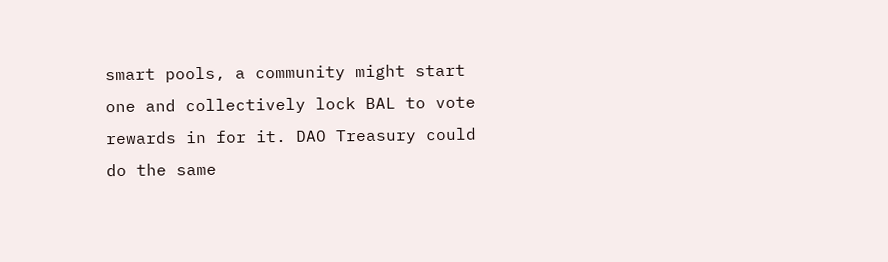smart pools, a community might start one and collectively lock BAL to vote rewards in for it. DAO Treasury could do the same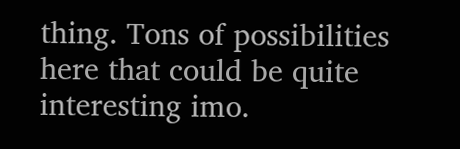thing. Tons of possibilities here that could be quite interesting imo.